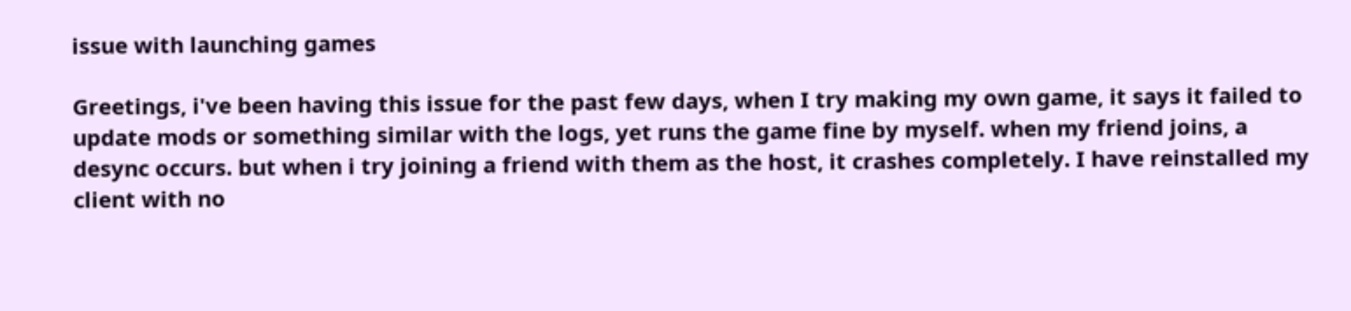issue with launching games

Greetings, i've been having this issue for the past few days, when I try making my own game, it says it failed to update mods or something similar with the logs, yet runs the game fine by myself. when my friend joins, a desync occurs. but when i try joining a friend with them as the host, it crashes completely. I have reinstalled my client with no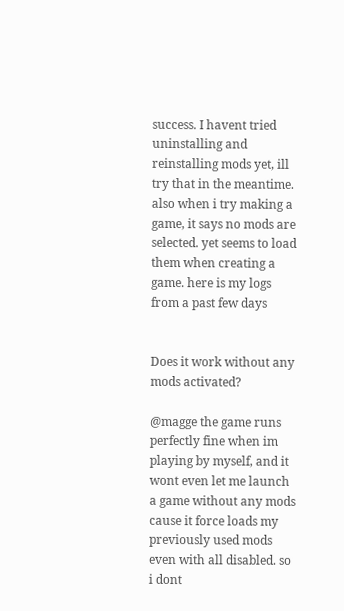success. I havent tried uninstalling and reinstalling mods yet, ill try that in the meantime. also when i try making a game, it says no mods are selected. yet seems to load them when creating a game. here is my logs from a past few days


Does it work without any mods activated?

@magge the game runs perfectly fine when im playing by myself, and it wont even let me launch a game without any mods cause it force loads my previously used mods even with all disabled. so i dont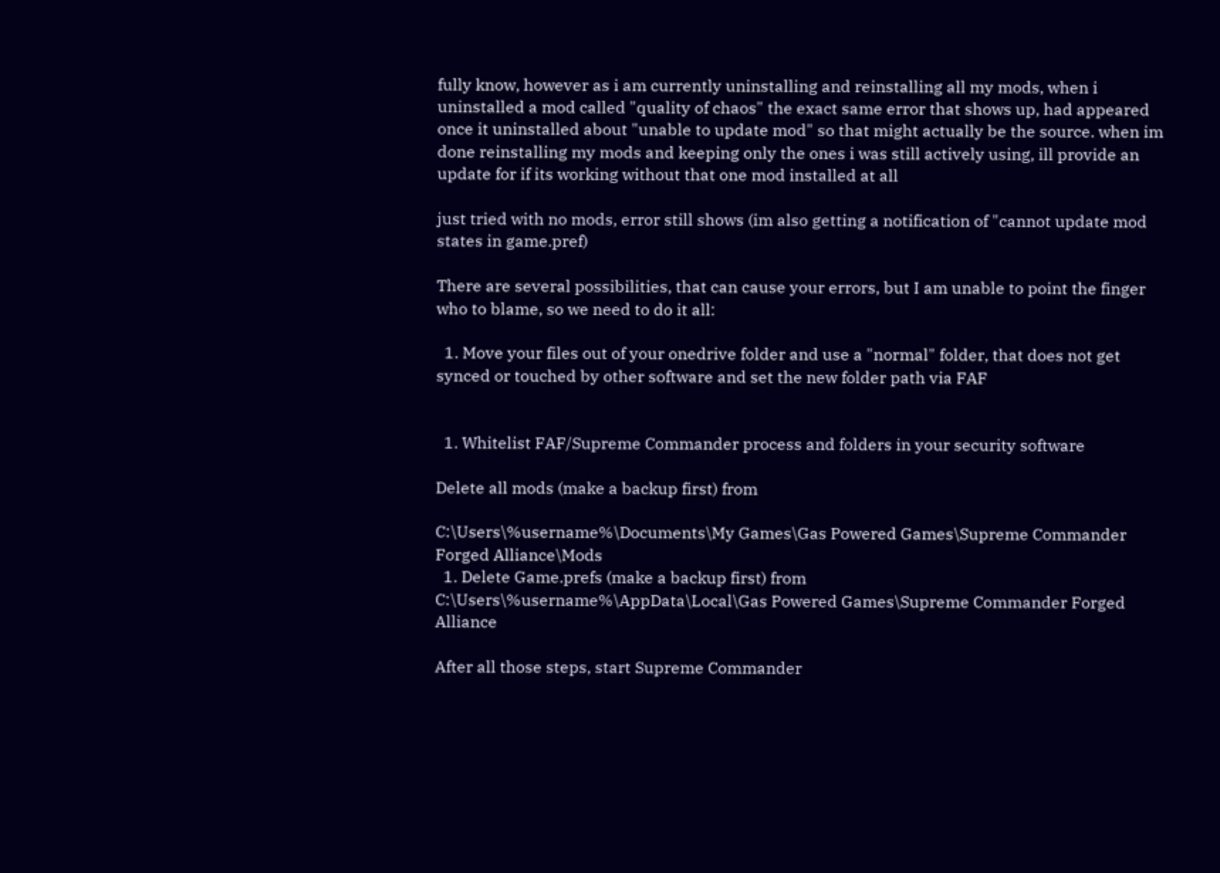fully know, however as i am currently uninstalling and reinstalling all my mods, when i uninstalled a mod called "quality of chaos" the exact same error that shows up, had appeared once it uninstalled about "unable to update mod" so that might actually be the source. when im done reinstalling my mods and keeping only the ones i was still actively using, ill provide an update for if its working without that one mod installed at all

just tried with no mods, error still shows (im also getting a notification of "cannot update mod states in game.pref)

There are several possibilities, that can cause your errors, but I am unable to point the finger who to blame, so we need to do it all:

  1. Move your files out of your onedrive folder and use a "normal" folder, that does not get synced or touched by other software and set the new folder path via FAF


  1. Whitelist FAF/Supreme Commander process and folders in your security software

Delete all mods (make a backup first) from

C:\Users\%username%\Documents\My Games\Gas Powered Games\Supreme Commander Forged Alliance\Mods
  1. Delete Game.prefs (make a backup first) from
C:\Users\%username%\AppData\Local\Gas Powered Games\Supreme Commander Forged Alliance

After all those steps, start Supreme Commander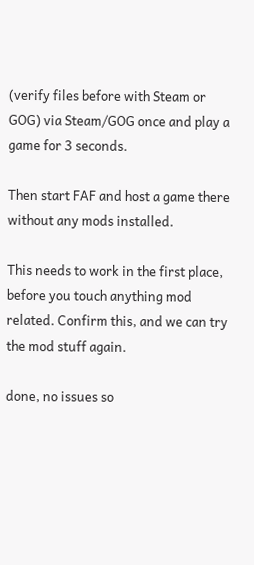(verify files before with Steam or GOG) via Steam/GOG once and play a game for 3 seconds.

Then start FAF and host a game there without any mods installed.

This needs to work in the first place, before you touch anything mod related. Confirm this, and we can try the mod stuff again.

done, no issues so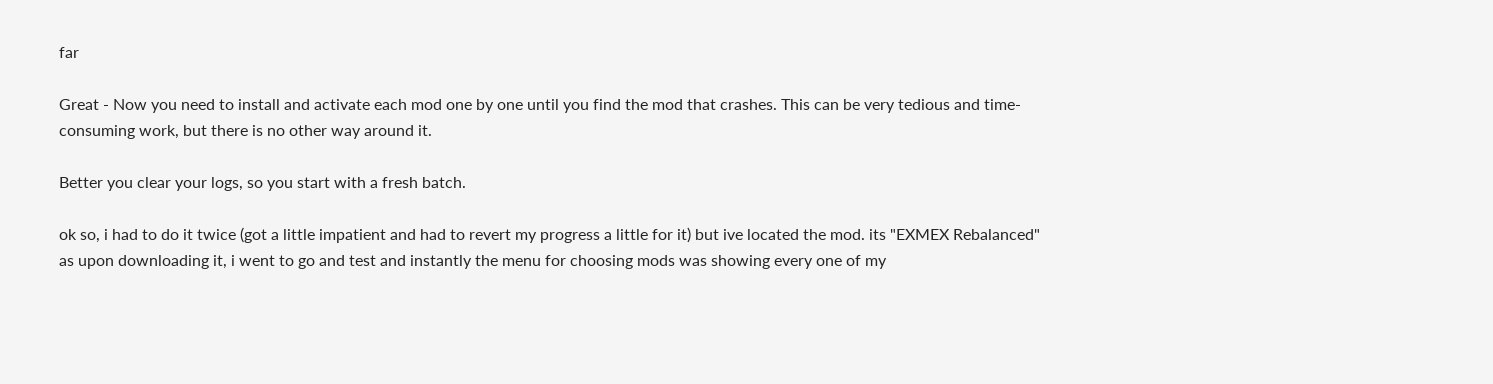far

Great - Now you need to install and activate each mod one by one until you find the mod that crashes. This can be very tedious and time-consuming work, but there is no other way around it.

Better you clear your logs, so you start with a fresh batch.

ok so, i had to do it twice (got a little impatient and had to revert my progress a little for it) but ive located the mod. its "EXMEX Rebalanced" as upon downloading it, i went to go and test and instantly the menu for choosing mods was showing every one of my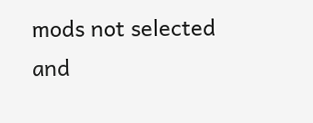mods not selected and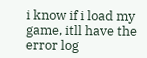i know if i load my game, itll have the error log